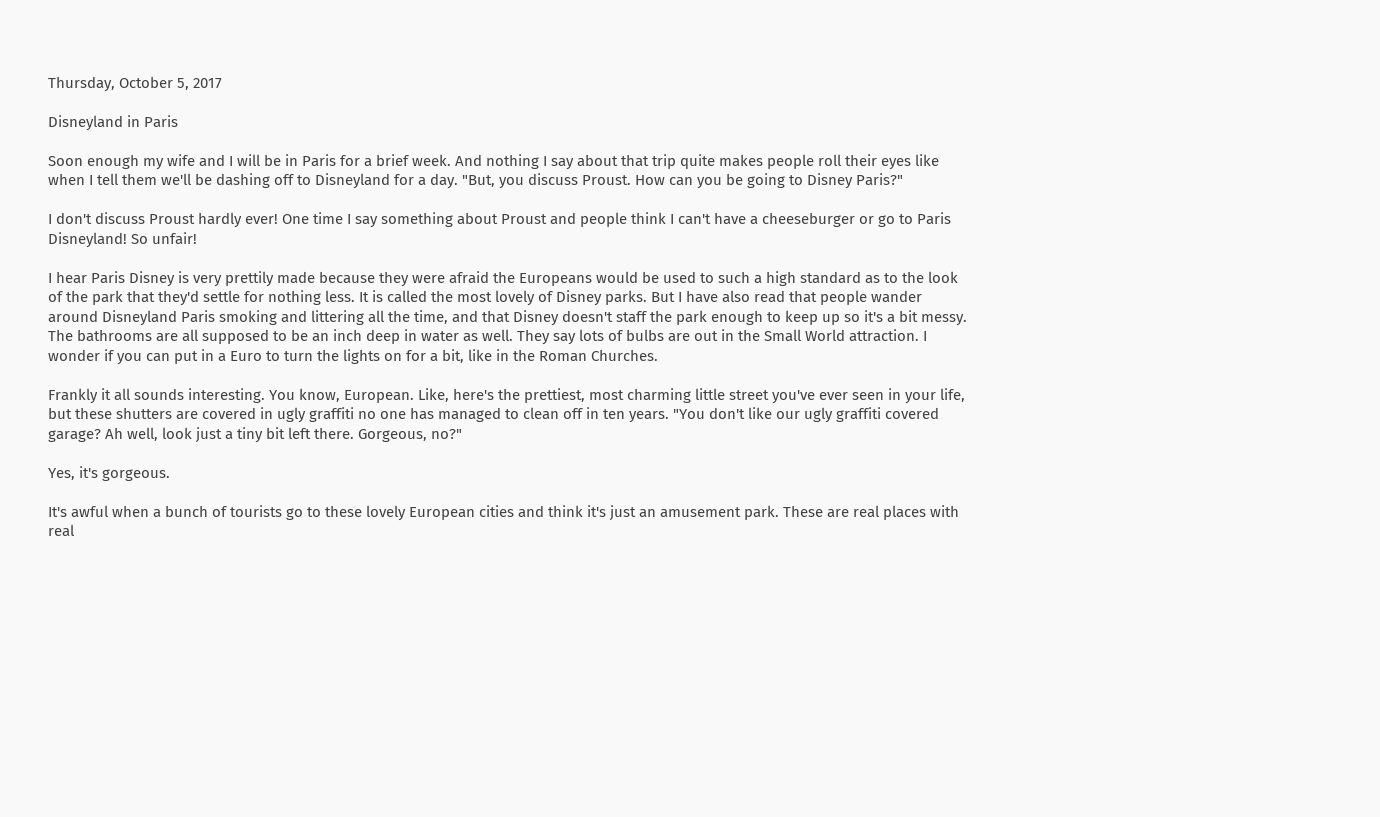Thursday, October 5, 2017

Disneyland in Paris

Soon enough my wife and I will be in Paris for a brief week. And nothing I say about that trip quite makes people roll their eyes like when I tell them we'll be dashing off to Disneyland for a day. "But, you discuss Proust. How can you be going to Disney Paris?"

I don't discuss Proust hardly ever! One time I say something about Proust and people think I can't have a cheeseburger or go to Paris Disneyland! So unfair!

I hear Paris Disney is very prettily made because they were afraid the Europeans would be used to such a high standard as to the look of the park that they'd settle for nothing less. It is called the most lovely of Disney parks. But I have also read that people wander around Disneyland Paris smoking and littering all the time, and that Disney doesn't staff the park enough to keep up so it's a bit messy. The bathrooms are all supposed to be an inch deep in water as well. They say lots of bulbs are out in the Small World attraction. I wonder if you can put in a Euro to turn the lights on for a bit, like in the Roman Churches.

Frankly it all sounds interesting. You know, European. Like, here's the prettiest, most charming little street you've ever seen in your life, but these shutters are covered in ugly graffiti no one has managed to clean off in ten years. "You don't like our ugly graffiti covered garage? Ah well, look just a tiny bit left there. Gorgeous, no?"

Yes, it's gorgeous.

It's awful when a bunch of tourists go to these lovely European cities and think it's just an amusement park. These are real places with real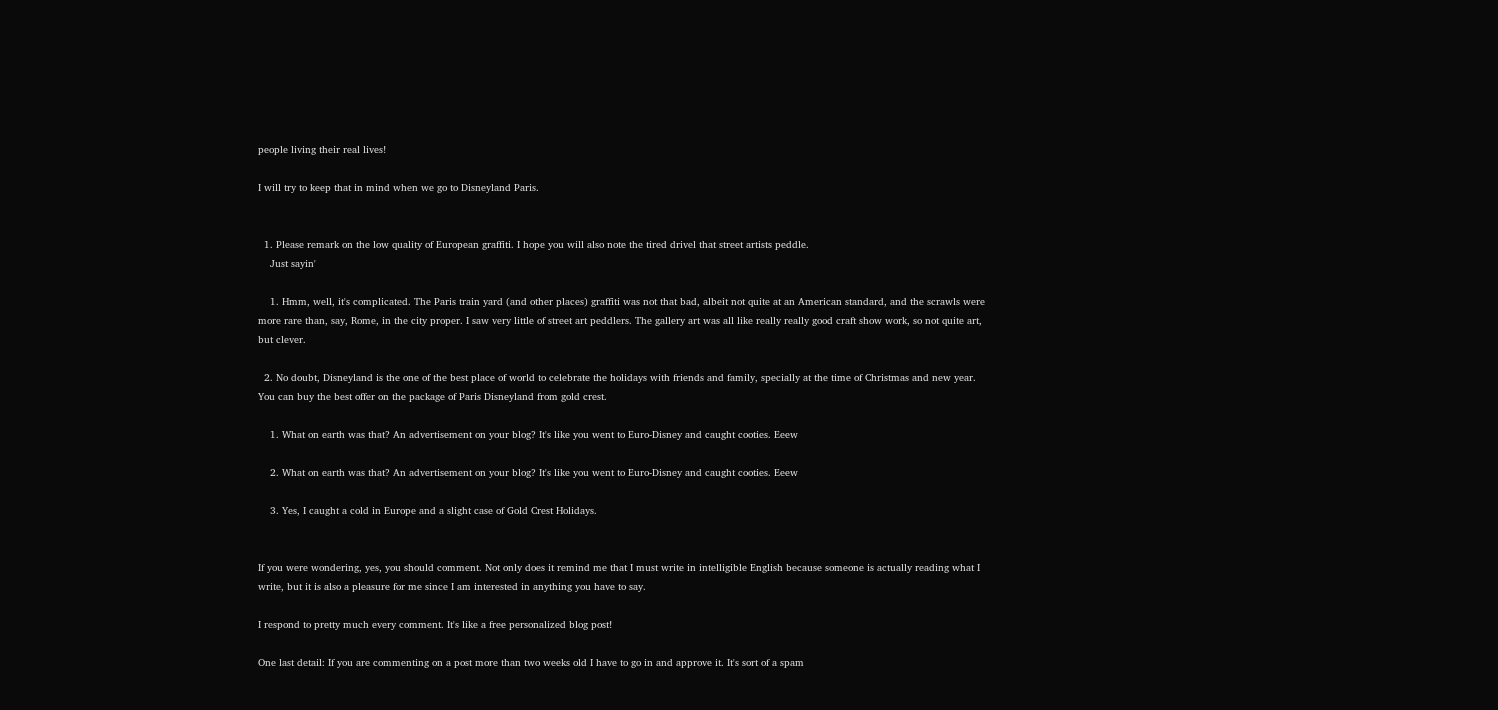people living their real lives!

I will try to keep that in mind when we go to Disneyland Paris.


  1. Please remark on the low quality of European graffiti. I hope you will also note the tired drivel that street artists peddle.
    Just sayin'

    1. Hmm, well, it's complicated. The Paris train yard (and other places) graffiti was not that bad, albeit not quite at an American standard, and the scrawls were more rare than, say, Rome, in the city proper. I saw very little of street art peddlers. The gallery art was all like really really good craft show work, so not quite art, but clever.

  2. No doubt, Disneyland is the one of the best place of world to celebrate the holidays with friends and family, specially at the time of Christmas and new year. You can buy the best offer on the package of Paris Disneyland from gold crest.

    1. What on earth was that? An advertisement on your blog? It's like you went to Euro-Disney and caught cooties. Eeew

    2. What on earth was that? An advertisement on your blog? It's like you went to Euro-Disney and caught cooties. Eeew

    3. Yes, I caught a cold in Europe and a slight case of Gold Crest Holidays.


If you were wondering, yes, you should comment. Not only does it remind me that I must write in intelligible English because someone is actually reading what I write, but it is also a pleasure for me since I am interested in anything you have to say.

I respond to pretty much every comment. It's like a free personalized blog post!

One last detail: If you are commenting on a post more than two weeks old I have to go in and approve it. It's sort of a spam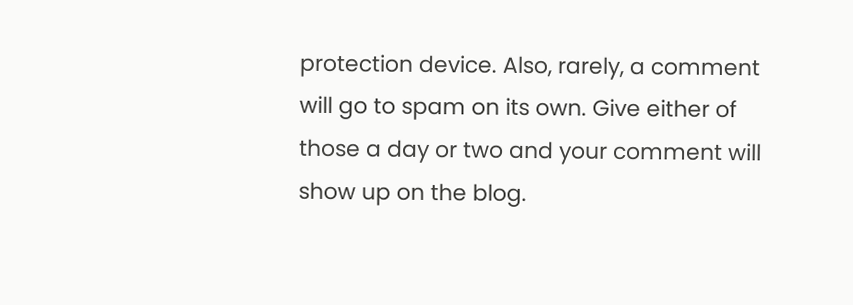protection device. Also, rarely, a comment will go to spam on its own. Give either of those a day or two and your comment will show up on the blog.